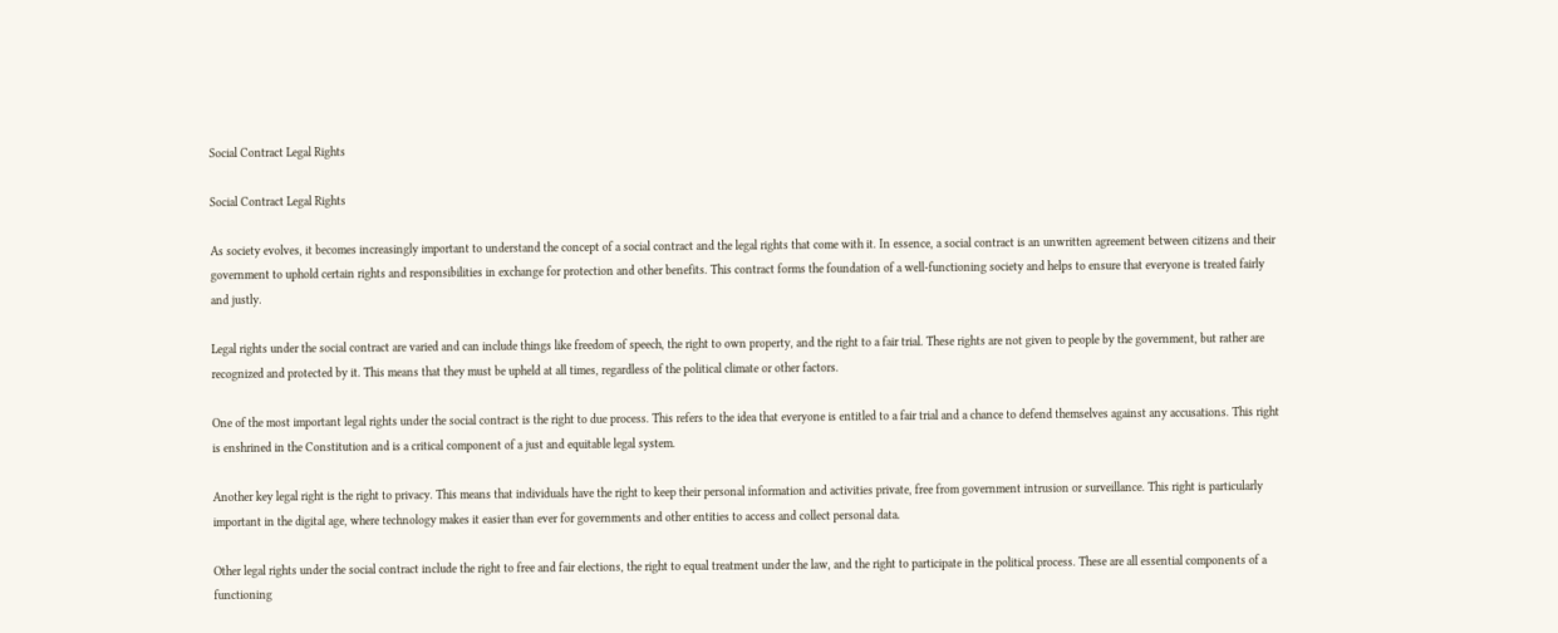Social Contract Legal Rights

Social Contract Legal Rights

As society evolves, it becomes increasingly important to understand the concept of a social contract and the legal rights that come with it. In essence, a social contract is an unwritten agreement between citizens and their government to uphold certain rights and responsibilities in exchange for protection and other benefits. This contract forms the foundation of a well-functioning society and helps to ensure that everyone is treated fairly and justly.

Legal rights under the social contract are varied and can include things like freedom of speech, the right to own property, and the right to a fair trial. These rights are not given to people by the government, but rather are recognized and protected by it. This means that they must be upheld at all times, regardless of the political climate or other factors.

One of the most important legal rights under the social contract is the right to due process. This refers to the idea that everyone is entitled to a fair trial and a chance to defend themselves against any accusations. This right is enshrined in the Constitution and is a critical component of a just and equitable legal system.

Another key legal right is the right to privacy. This means that individuals have the right to keep their personal information and activities private, free from government intrusion or surveillance. This right is particularly important in the digital age, where technology makes it easier than ever for governments and other entities to access and collect personal data.

Other legal rights under the social contract include the right to free and fair elections, the right to equal treatment under the law, and the right to participate in the political process. These are all essential components of a functioning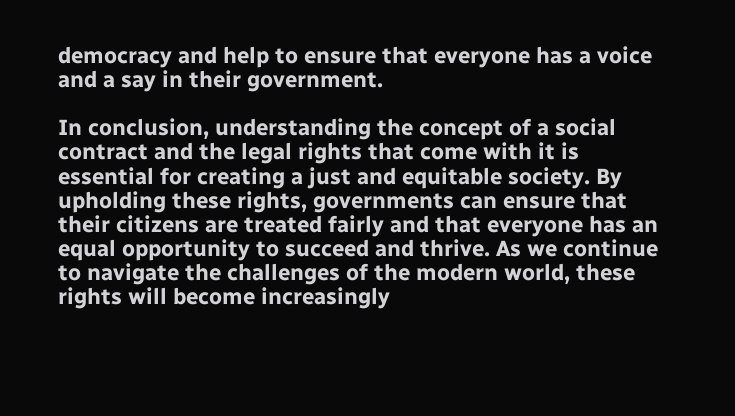democracy and help to ensure that everyone has a voice and a say in their government.

In conclusion, understanding the concept of a social contract and the legal rights that come with it is essential for creating a just and equitable society. By upholding these rights, governments can ensure that their citizens are treated fairly and that everyone has an equal opportunity to succeed and thrive. As we continue to navigate the challenges of the modern world, these rights will become increasingly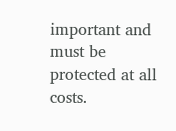important and must be protected at all costs.